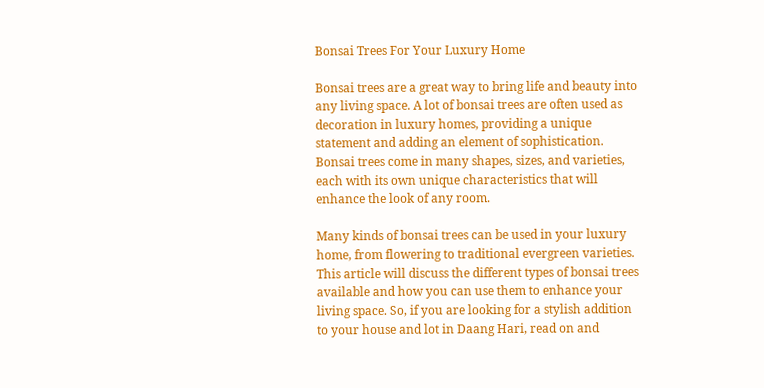Bonsai Trees For Your Luxury Home

Bonsai trees are a great way to bring life and beauty into any living space. A lot of bonsai trees are often used as decoration in luxury homes, providing a unique statement and adding an element of sophistication. Bonsai trees come in many shapes, sizes, and varieties, each with its own unique characteristics that will enhance the look of any room.

Many kinds of bonsai trees can be used in your luxury home, from flowering to traditional evergreen varieties. This article will discuss the different types of bonsai trees available and how you can use them to enhance your living space. So, if you are looking for a stylish addition to your house and lot in Daang Hari, read on and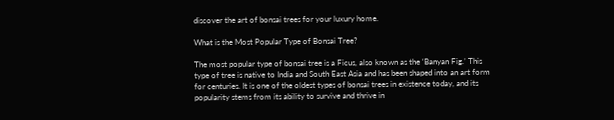discover the art of bonsai trees for your luxury home.

What is the Most Popular Type of Bonsai Tree?

The most popular type of bonsai tree is a Ficus, also known as the ‘Banyan Fig.’ This type of tree is native to India and South East Asia and has been shaped into an art form for centuries. It is one of the oldest types of bonsai trees in existence today, and its popularity stems from its ability to survive and thrive in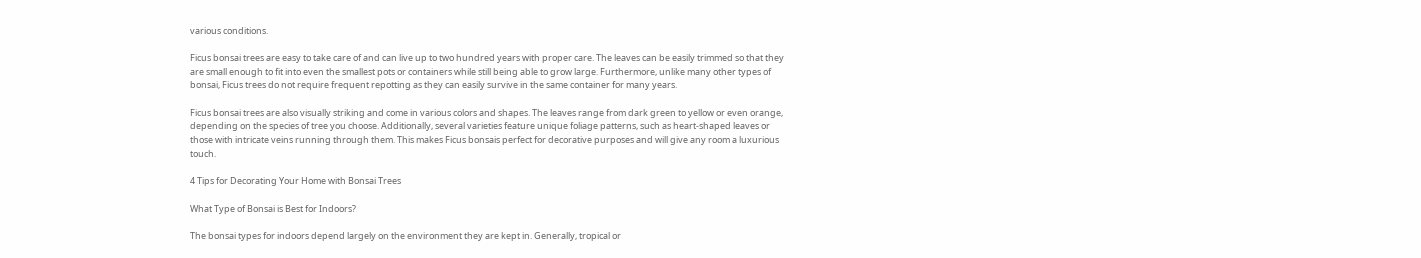various conditions.

Ficus bonsai trees are easy to take care of and can live up to two hundred years with proper care. The leaves can be easily trimmed so that they are small enough to fit into even the smallest pots or containers while still being able to grow large. Furthermore, unlike many other types of bonsai, Ficus trees do not require frequent repotting as they can easily survive in the same container for many years.

Ficus bonsai trees are also visually striking and come in various colors and shapes. The leaves range from dark green to yellow or even orange, depending on the species of tree you choose. Additionally, several varieties feature unique foliage patterns, such as heart-shaped leaves or those with intricate veins running through them. This makes Ficus bonsais perfect for decorative purposes and will give any room a luxurious touch.

4 Tips for Decorating Your Home with Bonsai Trees

What Type of Bonsai is Best for Indoors?

The bonsai types for indoors depend largely on the environment they are kept in. Generally, tropical or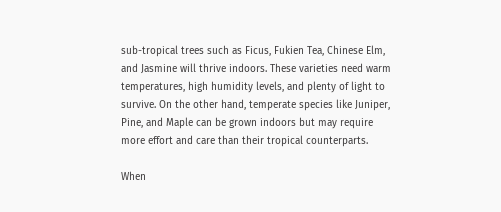sub-tropical trees such as Ficus, Fukien Tea, Chinese Elm, and Jasmine will thrive indoors. These varieties need warm temperatures, high humidity levels, and plenty of light to survive. On the other hand, temperate species like Juniper, Pine, and Maple can be grown indoors but may require more effort and care than their tropical counterparts.

When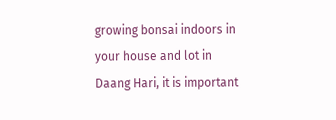growing bonsai indoors in your house and lot in Daang Hari, it is important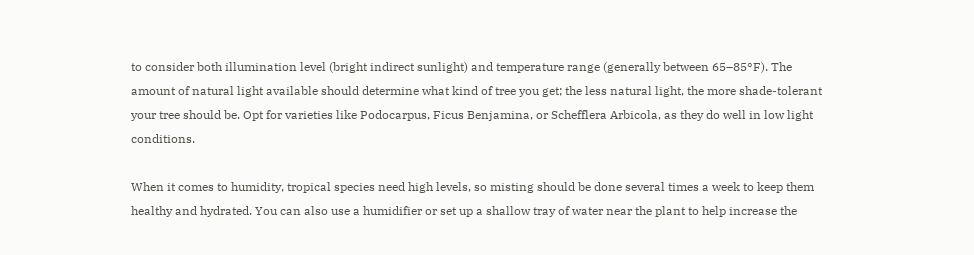to consider both illumination level (bright indirect sunlight) and temperature range (generally between 65–85°F). The amount of natural light available should determine what kind of tree you get; the less natural light, the more shade-tolerant your tree should be. Opt for varieties like Podocarpus, Ficus Benjamina, or Schefflera Arbicola, as they do well in low light conditions.

When it comes to humidity, tropical species need high levels, so misting should be done several times a week to keep them healthy and hydrated. You can also use a humidifier or set up a shallow tray of water near the plant to help increase the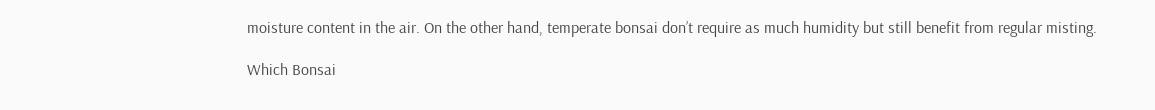moisture content in the air. On the other hand, temperate bonsai don’t require as much humidity but still benefit from regular misting.

Which Bonsai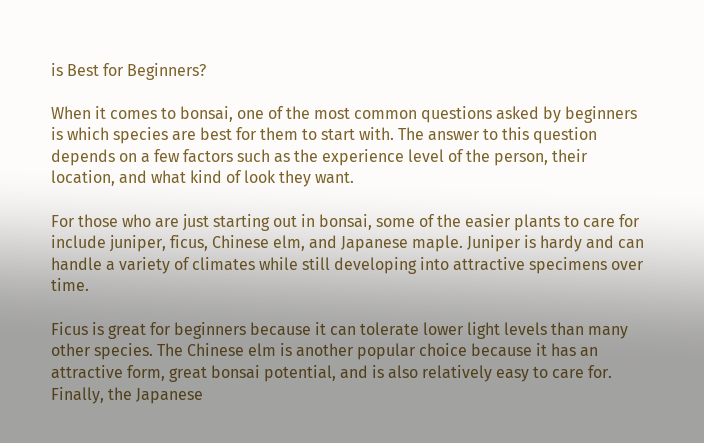is Best for Beginners?

When it comes to bonsai, one of the most common questions asked by beginners is which species are best for them to start with. The answer to this question depends on a few factors such as the experience level of the person, their location, and what kind of look they want.

For those who are just starting out in bonsai, some of the easier plants to care for include juniper, ficus, Chinese elm, and Japanese maple. Juniper is hardy and can handle a variety of climates while still developing into attractive specimens over time.

Ficus is great for beginners because it can tolerate lower light levels than many other species. The Chinese elm is another popular choice because it has an attractive form, great bonsai potential, and is also relatively easy to care for. Finally, the Japanese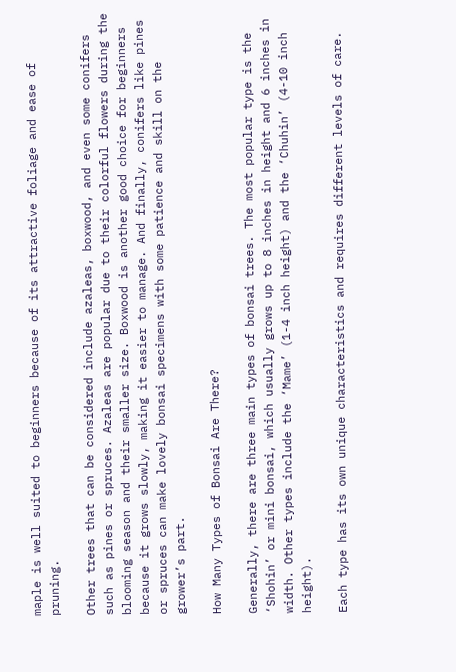maple is well suited to beginners because of its attractive foliage and ease of pruning.

Other trees that can be considered include azaleas, boxwood, and even some conifers such as pines or spruces. Azaleas are popular due to their colorful flowers during the blooming season and their smaller size. Boxwood is another good choice for beginners because it grows slowly, making it easier to manage. And finally, conifers like pines or spruces can make lovely bonsai specimens with some patience and skill on the grower’s part.

How Many Types of Bonsai Are There?

Generally, there are three main types of bonsai trees. The most popular type is the ‘Shohin’ or mini bonsai, which usually grows up to 8 inches in height and 6 inches in width. Other types include the ‘Mame’ (1-4 inch height) and the ‘Chuhin’ (4-10 inch height).

Each type has its own unique characteristics and requires different levels of care.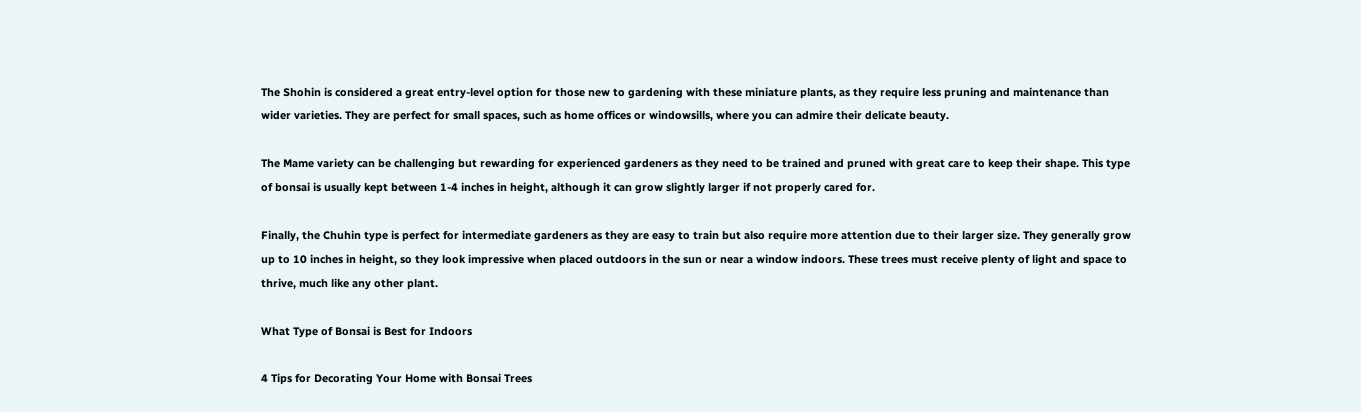The Shohin is considered a great entry-level option for those new to gardening with these miniature plants, as they require less pruning and maintenance than wider varieties. They are perfect for small spaces, such as home offices or windowsills, where you can admire their delicate beauty.

The Mame variety can be challenging but rewarding for experienced gardeners as they need to be trained and pruned with great care to keep their shape. This type of bonsai is usually kept between 1-4 inches in height, although it can grow slightly larger if not properly cared for.

Finally, the Chuhin type is perfect for intermediate gardeners as they are easy to train but also require more attention due to their larger size. They generally grow up to 10 inches in height, so they look impressive when placed outdoors in the sun or near a window indoors. These trees must receive plenty of light and space to thrive, much like any other plant.

What Type of Bonsai is Best for Indoors

4 Tips for Decorating Your Home with Bonsai Trees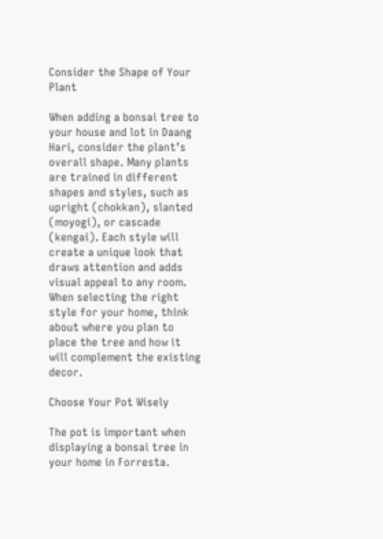Consider the Shape of Your Plant

When adding a bonsai tree to your house and lot in Daang Hari, consider the plant’s overall shape. Many plants are trained in different shapes and styles, such as upright (chokkan), slanted (moyogi), or cascade (kengai). Each style will create a unique look that draws attention and adds visual appeal to any room. When selecting the right style for your home, think about where you plan to place the tree and how it will complement the existing decor.

Choose Your Pot Wisely

The pot is important when displaying a bonsai tree in your home in Forresta.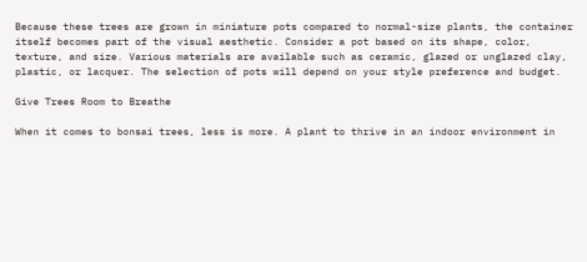Because these trees are grown in miniature pots compared to normal-size plants, the container itself becomes part of the visual aesthetic. Consider a pot based on its shape, color, texture, and size. Various materials are available such as ceramic, glazed or unglazed clay, plastic, or lacquer. The selection of pots will depend on your style preference and budget.

Give Trees Room to Breathe

When it comes to bonsai trees, less is more. A plant to thrive in an indoor environment in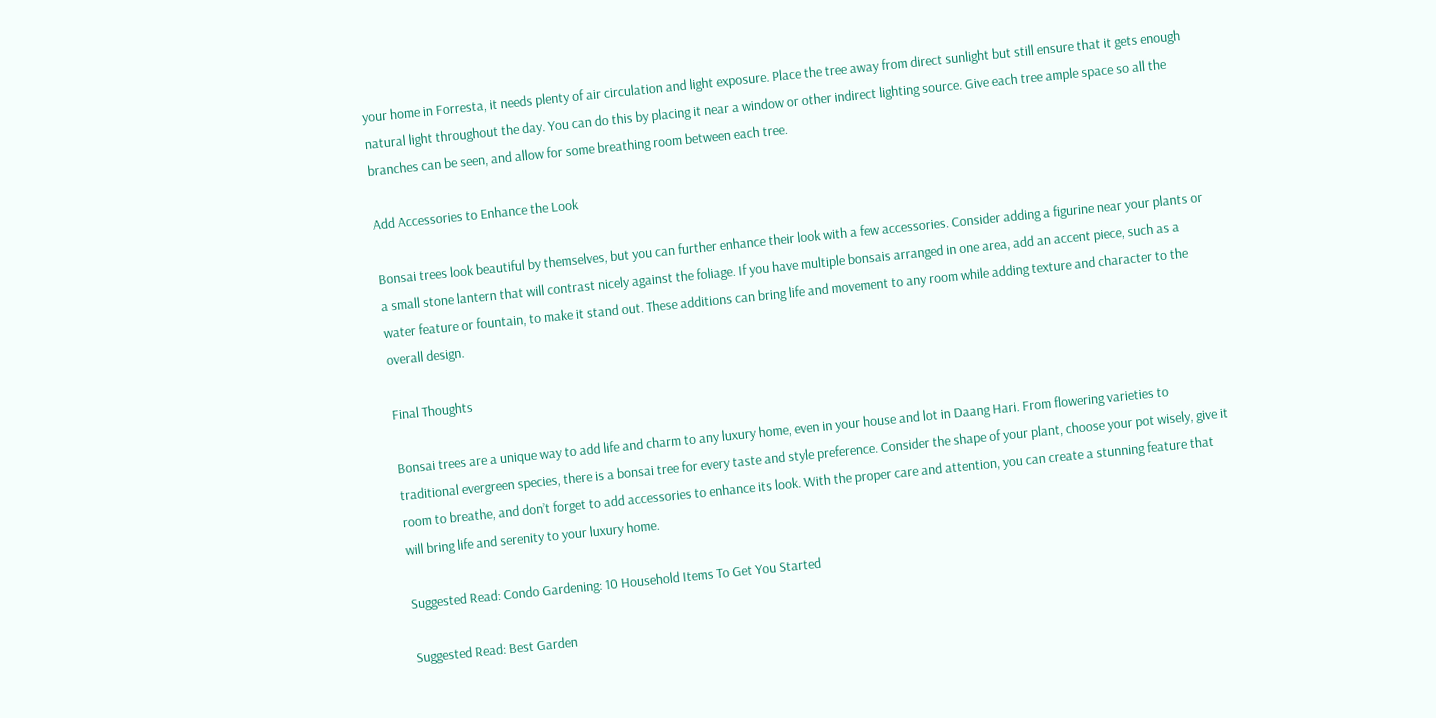your home in Forresta, it needs plenty of air circulation and light exposure. Place the tree away from direct sunlight but still ensure that it gets enough natural light throughout the day. You can do this by placing it near a window or other indirect lighting source. Give each tree ample space so all the branches can be seen, and allow for some breathing room between each tree.

Add Accessories to Enhance the Look

Bonsai trees look beautiful by themselves, but you can further enhance their look with a few accessories. Consider adding a figurine near your plants or a small stone lantern that will contrast nicely against the foliage. If you have multiple bonsais arranged in one area, add an accent piece, such as a water feature or fountain, to make it stand out. These additions can bring life and movement to any room while adding texture and character to the overall design.

Final Thoughts

Bonsai trees are a unique way to add life and charm to any luxury home, even in your house and lot in Daang Hari. From flowering varieties to traditional evergreen species, there is a bonsai tree for every taste and style preference. Consider the shape of your plant, choose your pot wisely, give it room to breathe, and don’t forget to add accessories to enhance its look. With the proper care and attention, you can create a stunning feature that will bring life and serenity to your luxury home.

Suggested Read: Condo Gardening: 10 Household Items To Get You Started

Suggested Read: Best Garden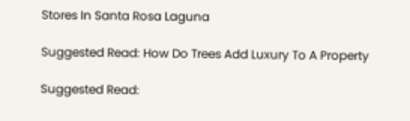Stores In Santa Rosa Laguna

Suggested Read: How Do Trees Add Luxury To A Property

Suggested Read: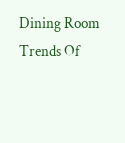Dining Room Trends Of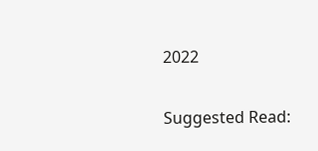2022

Suggested Read: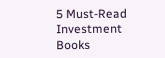5 Must-Read Investment Books